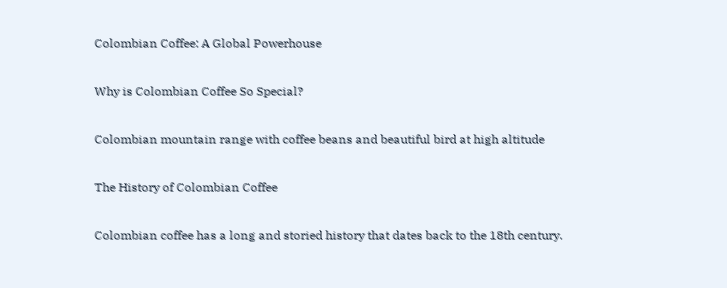Colombian Coffee: A Global Powerhouse

Why is Colombian Coffee So Special?

Colombian mountain range with coffee beans and beautiful bird at high altitude

The History of Colombian Coffee

Colombian coffee has a long and storied history that dates back to the 18th century.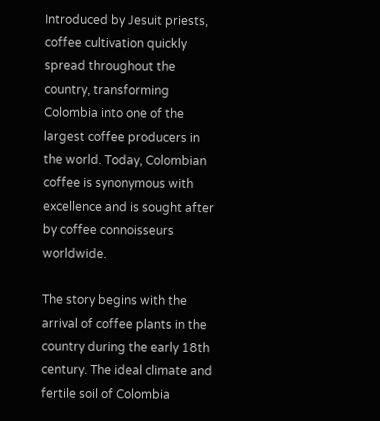Introduced by Jesuit priests, coffee cultivation quickly spread throughout the country, transforming Colombia into one of the largest coffee producers in the world. Today, Colombian coffee is synonymous with excellence and is sought after by coffee connoisseurs worldwide.

The story begins with the arrival of coffee plants in the country during the early 18th century. The ideal climate and fertile soil of Colombia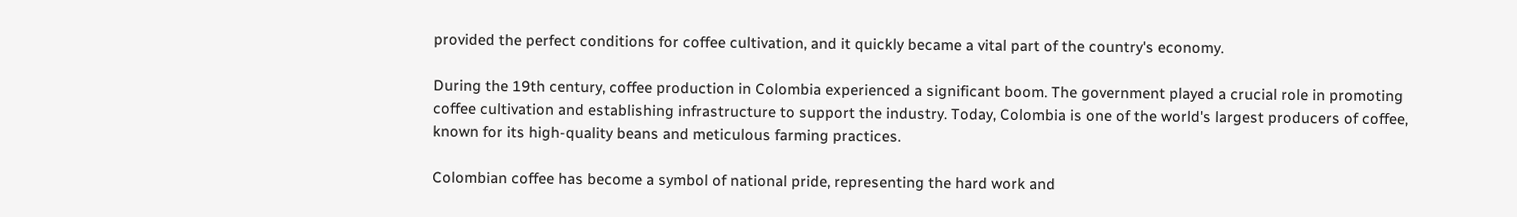provided the perfect conditions for coffee cultivation, and it quickly became a vital part of the country's economy.

During the 19th century, coffee production in Colombia experienced a significant boom. The government played a crucial role in promoting coffee cultivation and establishing infrastructure to support the industry. Today, Colombia is one of the world's largest producers of coffee, known for its high-quality beans and meticulous farming practices.

Colombian coffee has become a symbol of national pride, representing the hard work and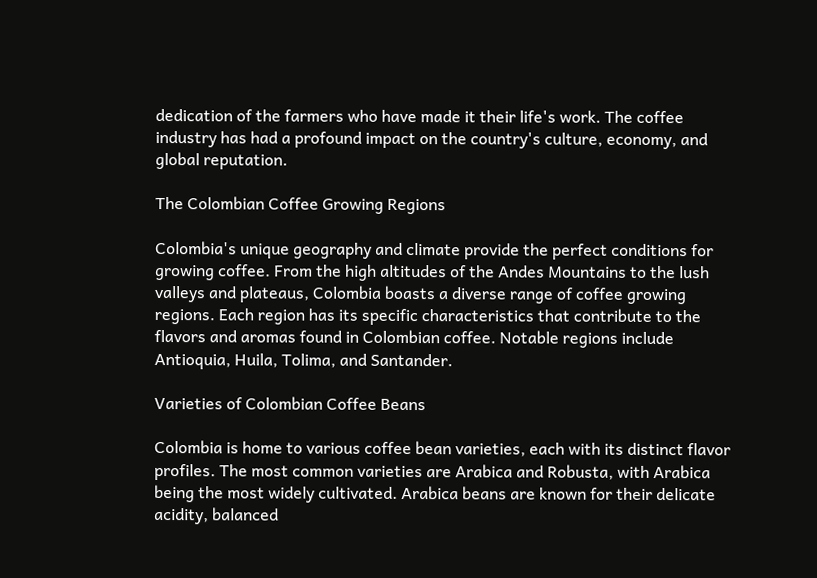dedication of the farmers who have made it their life's work. The coffee industry has had a profound impact on the country's culture, economy, and global reputation.

The Colombian Coffee Growing Regions

Colombia's unique geography and climate provide the perfect conditions for growing coffee. From the high altitudes of the Andes Mountains to the lush valleys and plateaus, Colombia boasts a diverse range of coffee growing regions. Each region has its specific characteristics that contribute to the flavors and aromas found in Colombian coffee. Notable regions include Antioquia, Huila, Tolima, and Santander.

Varieties of Colombian Coffee Beans

Colombia is home to various coffee bean varieties, each with its distinct flavor profiles. The most common varieties are Arabica and Robusta, with Arabica being the most widely cultivated. Arabica beans are known for their delicate acidity, balanced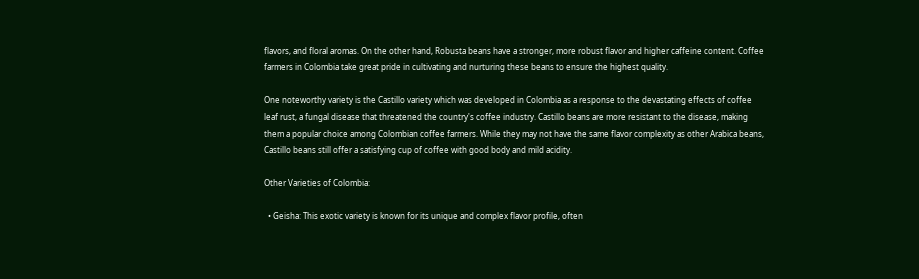flavors, and floral aromas. On the other hand, Robusta beans have a stronger, more robust flavor and higher caffeine content. Coffee farmers in Colombia take great pride in cultivating and nurturing these beans to ensure the highest quality.

One noteworthy variety is the Castillo variety which was developed in Colombia as a response to the devastating effects of coffee leaf rust, a fungal disease that threatened the country's coffee industry. Castillo beans are more resistant to the disease, making them a popular choice among Colombian coffee farmers. While they may not have the same flavor complexity as other Arabica beans, Castillo beans still offer a satisfying cup of coffee with good body and mild acidity.

Other Varieties of Colombia:

  • Geisha: This exotic variety is known for its unique and complex flavor profile, often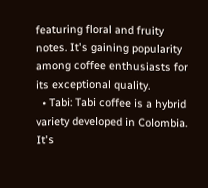featuring floral and fruity notes. It's gaining popularity among coffee enthusiasts for its exceptional quality.
  • Tabi: Tabi coffee is a hybrid variety developed in Colombia. It's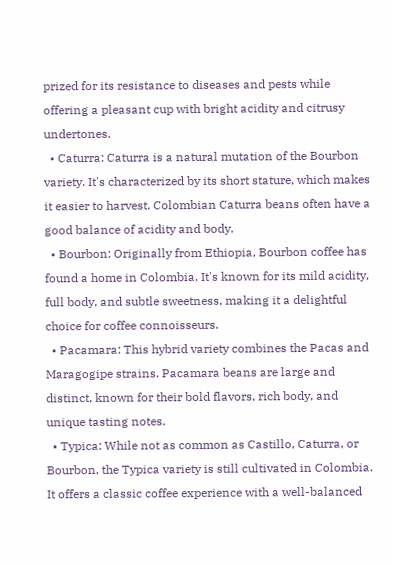prized for its resistance to diseases and pests while offering a pleasant cup with bright acidity and citrusy undertones.
  • Caturra: Caturra is a natural mutation of the Bourbon variety. It's characterized by its short stature, which makes it easier to harvest. Colombian Caturra beans often have a good balance of acidity and body.
  • Bourbon: Originally from Ethiopia, Bourbon coffee has found a home in Colombia. It's known for its mild acidity, full body, and subtle sweetness, making it a delightful choice for coffee connoisseurs.
  • Pacamara: This hybrid variety combines the Pacas and Maragogipe strains. Pacamara beans are large and distinct, known for their bold flavors, rich body, and unique tasting notes.
  • Typica: While not as common as Castillo, Caturra, or Bourbon, the Typica variety is still cultivated in Colombia. It offers a classic coffee experience with a well-balanced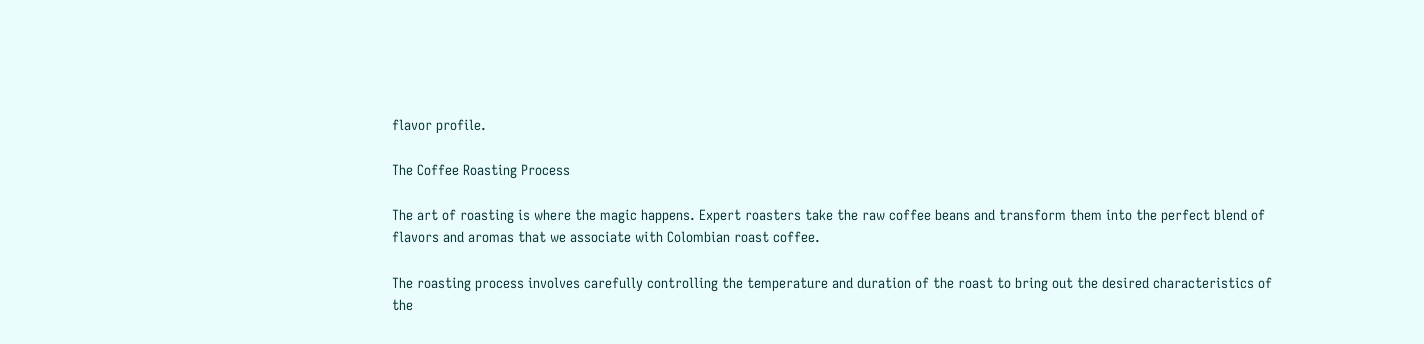flavor profile.

The Coffee Roasting Process

The art of roasting is where the magic happens. Expert roasters take the raw coffee beans and transform them into the perfect blend of flavors and aromas that we associate with Colombian roast coffee.

The roasting process involves carefully controlling the temperature and duration of the roast to bring out the desired characteristics of the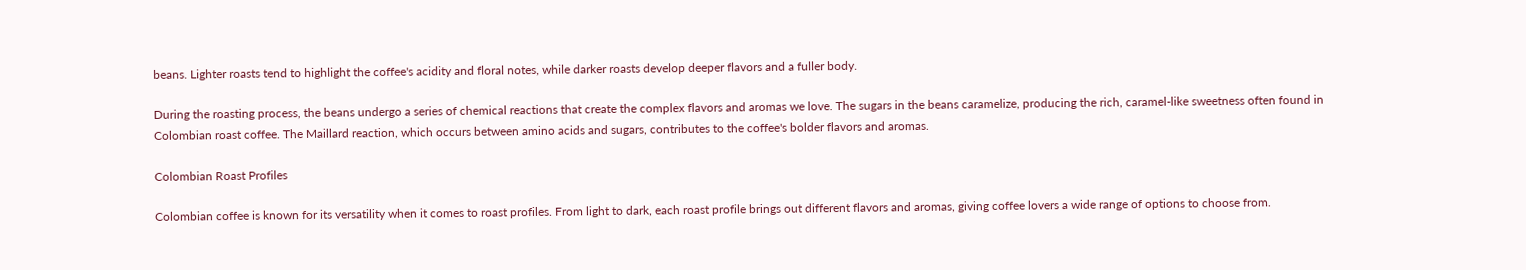beans. Lighter roasts tend to highlight the coffee's acidity and floral notes, while darker roasts develop deeper flavors and a fuller body.

During the roasting process, the beans undergo a series of chemical reactions that create the complex flavors and aromas we love. The sugars in the beans caramelize, producing the rich, caramel-like sweetness often found in Colombian roast coffee. The Maillard reaction, which occurs between amino acids and sugars, contributes to the coffee's bolder flavors and aromas.

Colombian Roast Profiles

Colombian coffee is known for its versatility when it comes to roast profiles. From light to dark, each roast profile brings out different flavors and aromas, giving coffee lovers a wide range of options to choose from.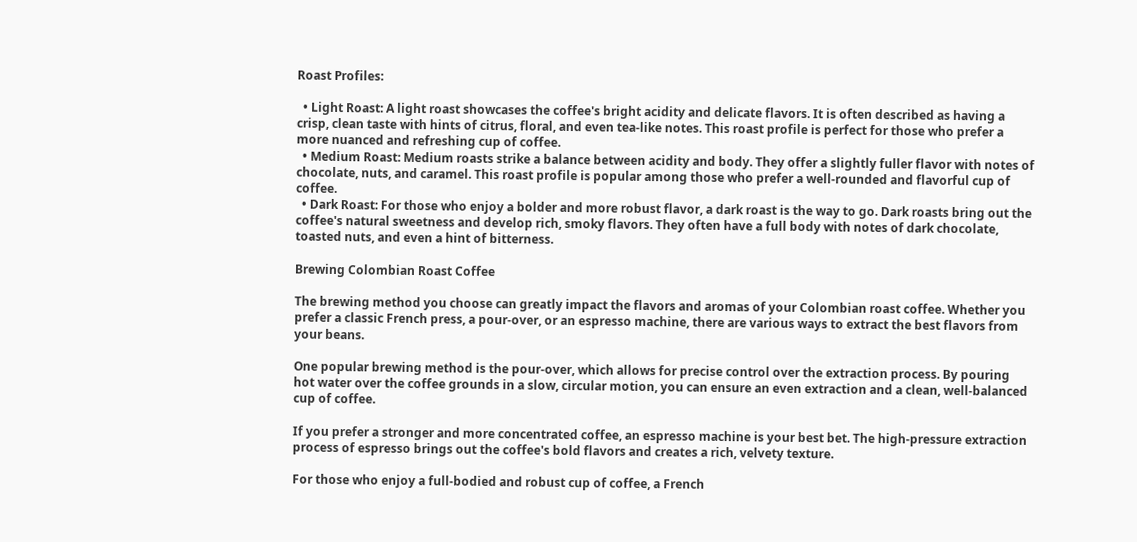Roast Profiles:

  • Light Roast: A light roast showcases the coffee's bright acidity and delicate flavors. It is often described as having a crisp, clean taste with hints of citrus, floral, and even tea-like notes. This roast profile is perfect for those who prefer a more nuanced and refreshing cup of coffee.
  • Medium Roast: Medium roasts strike a balance between acidity and body. They offer a slightly fuller flavor with notes of chocolate, nuts, and caramel. This roast profile is popular among those who prefer a well-rounded and flavorful cup of coffee.
  • Dark Roast: For those who enjoy a bolder and more robust flavor, a dark roast is the way to go. Dark roasts bring out the coffee's natural sweetness and develop rich, smoky flavors. They often have a full body with notes of dark chocolate, toasted nuts, and even a hint of bitterness.

Brewing Colombian Roast Coffee

The brewing method you choose can greatly impact the flavors and aromas of your Colombian roast coffee. Whether you prefer a classic French press, a pour-over, or an espresso machine, there are various ways to extract the best flavors from your beans.

One popular brewing method is the pour-over, which allows for precise control over the extraction process. By pouring hot water over the coffee grounds in a slow, circular motion, you can ensure an even extraction and a clean, well-balanced cup of coffee.

If you prefer a stronger and more concentrated coffee, an espresso machine is your best bet. The high-pressure extraction process of espresso brings out the coffee's bold flavors and creates a rich, velvety texture.

For those who enjoy a full-bodied and robust cup of coffee, a French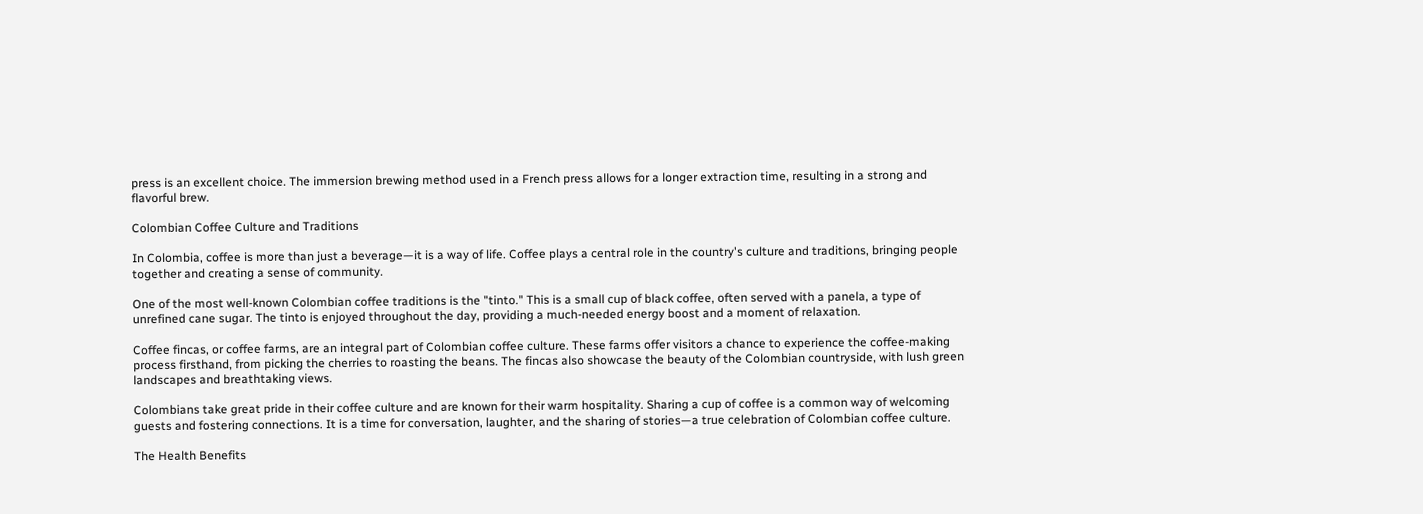press is an excellent choice. The immersion brewing method used in a French press allows for a longer extraction time, resulting in a strong and flavorful brew.

Colombian Coffee Culture and Traditions

In Colombia, coffee is more than just a beverage—it is a way of life. Coffee plays a central role in the country's culture and traditions, bringing people together and creating a sense of community.

One of the most well-known Colombian coffee traditions is the "tinto." This is a small cup of black coffee, often served with a panela, a type of unrefined cane sugar. The tinto is enjoyed throughout the day, providing a much-needed energy boost and a moment of relaxation.

Coffee fincas, or coffee farms, are an integral part of Colombian coffee culture. These farms offer visitors a chance to experience the coffee-making process firsthand, from picking the cherries to roasting the beans. The fincas also showcase the beauty of the Colombian countryside, with lush green landscapes and breathtaking views.

Colombians take great pride in their coffee culture and are known for their warm hospitality. Sharing a cup of coffee is a common way of welcoming guests and fostering connections. It is a time for conversation, laughter, and the sharing of stories—a true celebration of Colombian coffee culture.

The Health Benefits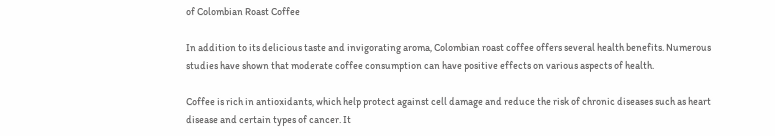of Colombian Roast Coffee

In addition to its delicious taste and invigorating aroma, Colombian roast coffee offers several health benefits. Numerous studies have shown that moderate coffee consumption can have positive effects on various aspects of health.

Coffee is rich in antioxidants, which help protect against cell damage and reduce the risk of chronic diseases such as heart disease and certain types of cancer. It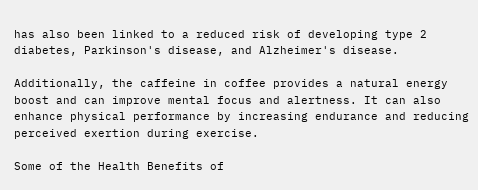has also been linked to a reduced risk of developing type 2 diabetes, Parkinson's disease, and Alzheimer's disease.

Additionally, the caffeine in coffee provides a natural energy boost and can improve mental focus and alertness. It can also enhance physical performance by increasing endurance and reducing perceived exertion during exercise.

Some of the Health Benefits of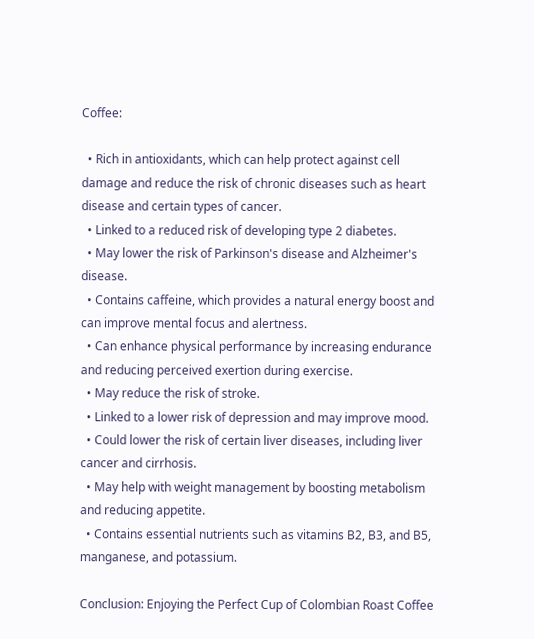Coffee:

  • Rich in antioxidants, which can help protect against cell damage and reduce the risk of chronic diseases such as heart disease and certain types of cancer.
  • Linked to a reduced risk of developing type 2 diabetes.
  • May lower the risk of Parkinson's disease and Alzheimer's disease.
  • Contains caffeine, which provides a natural energy boost and can improve mental focus and alertness.
  • Can enhance physical performance by increasing endurance and reducing perceived exertion during exercise.
  • May reduce the risk of stroke.
  • Linked to a lower risk of depression and may improve mood.
  • Could lower the risk of certain liver diseases, including liver cancer and cirrhosis.
  • May help with weight management by boosting metabolism and reducing appetite.
  • Contains essential nutrients such as vitamins B2, B3, and B5, manganese, and potassium.

Conclusion: Enjoying the Perfect Cup of Colombian Roast Coffee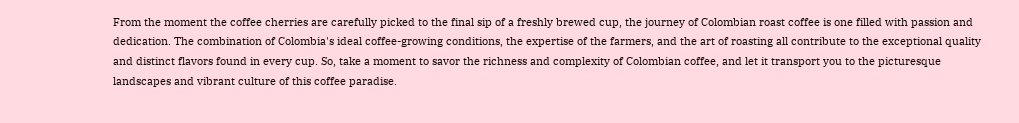From the moment the coffee cherries are carefully picked to the final sip of a freshly brewed cup, the journey of Colombian roast coffee is one filled with passion and dedication. The combination of Colombia's ideal coffee-growing conditions, the expertise of the farmers, and the art of roasting all contribute to the exceptional quality and distinct flavors found in every cup. So, take a moment to savor the richness and complexity of Colombian coffee, and let it transport you to the picturesque landscapes and vibrant culture of this coffee paradise.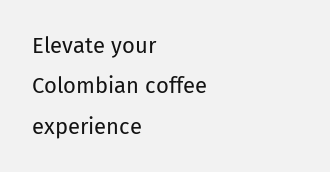Elevate your Colombian coffee experience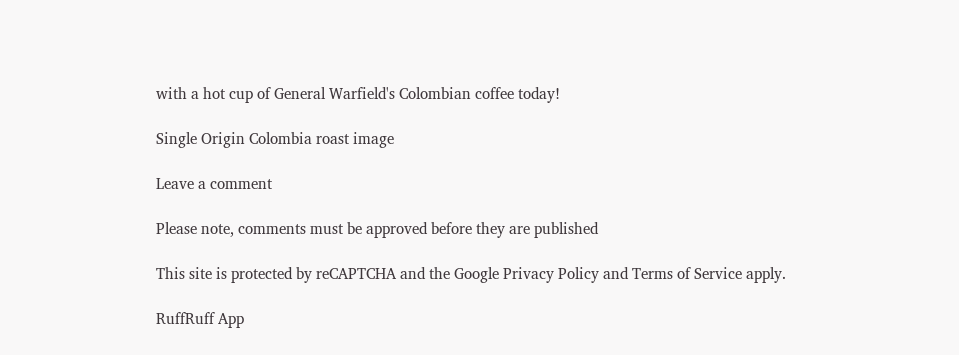with a hot cup of General Warfield's Colombian coffee today!

Single Origin Colombia roast image

Leave a comment

Please note, comments must be approved before they are published

This site is protected by reCAPTCHA and the Google Privacy Policy and Terms of Service apply.

RuffRuff App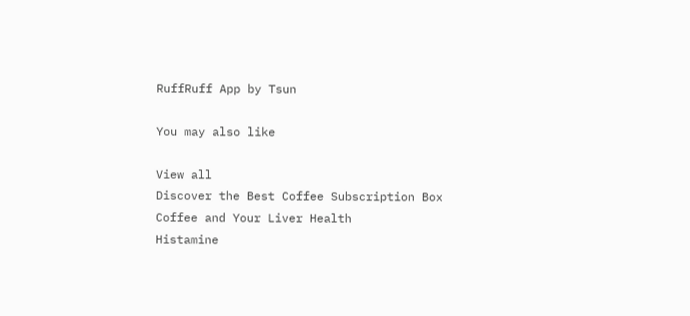RuffRuff App by Tsun

You may also like

View all
Discover the Best Coffee Subscription Box
Coffee and Your Liver Health
Histamine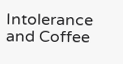Intolerance and Coffee